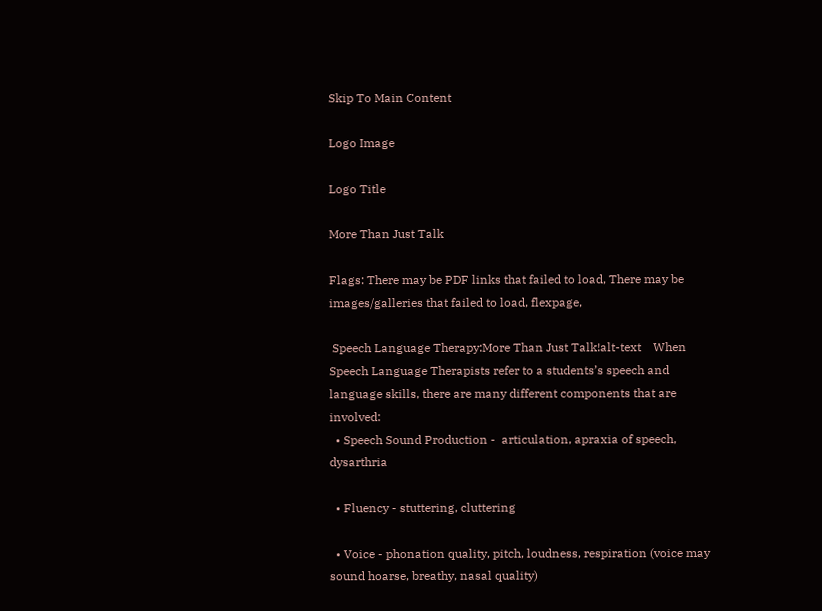Skip To Main Content

Logo Image

Logo Title

More Than Just Talk

Flags: There may be PDF links that failed to load, There may be images/galleries that failed to load, flexpage,

 Speech Language Therapy:More Than Just Talk!alt-text    When Speech Language Therapists refer to a students’s speech and language skills, there are many different components that are involved:
  • Speech Sound Production -  articulation, apraxia of speech, dysarthria

  • Fluency - stuttering, cluttering

  • Voice - phonation quality, pitch, loudness, respiration (voice may sound hoarse, breathy, nasal quality)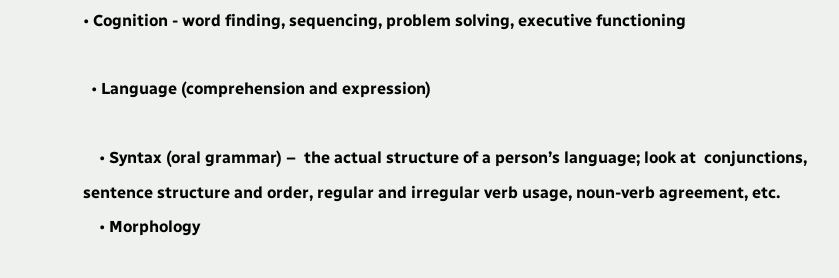• Cognition - word finding, sequencing, problem solving, executive functioning

  • Language (comprehension and expression)

    • Syntax (oral grammar) –  the actual structure of a person’s language; look at  conjunctions, sentence structure and order, regular and irregular verb usage, noun-verb agreement, etc.
    • Morphology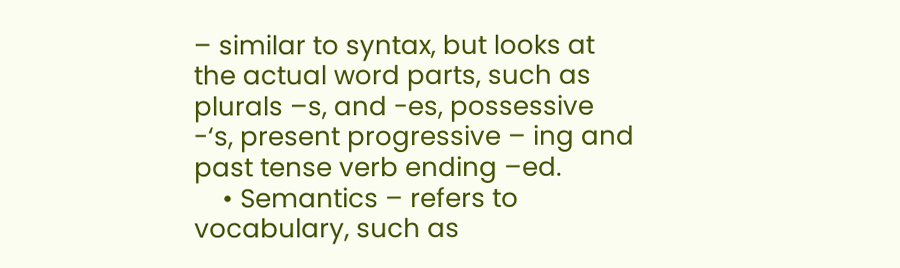– similar to syntax, but looks at the actual word parts, such as plurals –s, and -es, possessive -‘s, present progressive – ing and past tense verb ending –ed.
    • Semantics – refers to vocabulary, such as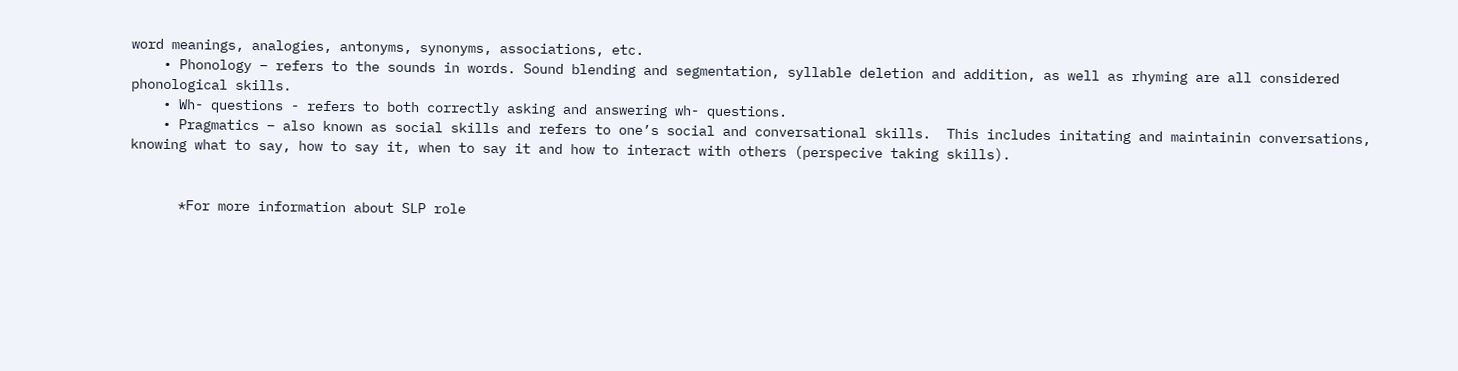word meanings, analogies, antonyms, synonyms, associations, etc.
    • Phonology – refers to the sounds in words. Sound blending and segmentation, syllable deletion and addition, as well as rhyming are all considered phonological skills.
    • Wh- questions - refers to both correctly asking and answering wh- questions.
    • Pragmatics – also known as social skills and refers to one’s social and conversational skills.  This includes initating and maintainin conversations, knowing what to say, how to say it, when to say it and how to interact with others (perspecive taking skills).


      *For more information about SLP role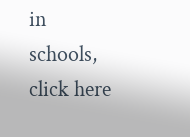in schools, click here